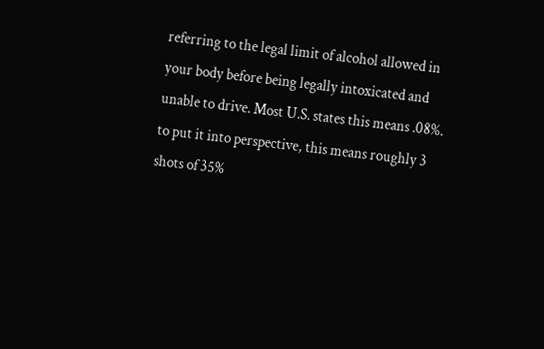referring to the legal limit of alcohol allowed in your body before being legally intoxicated and unable to drive. Most U.S. states this means .08%.
to put it into perspective, this means roughly 3 shots of 35%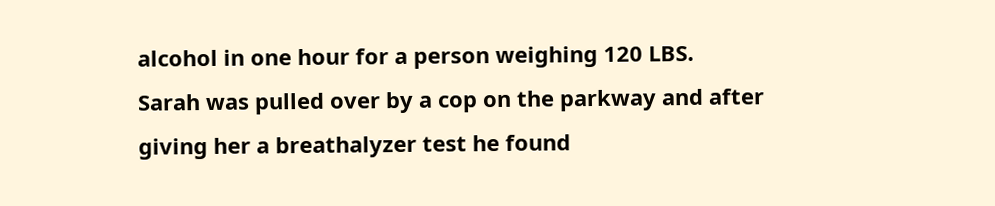alcohol in one hour for a person weighing 120 LBS.
Sarah was pulled over by a cop on the parkway and after giving her a breathalyzer test he found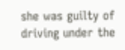she was guilty of driving under the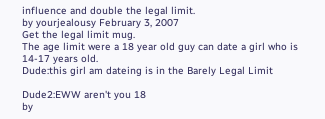influence and double the legal limit.
by yourjealousy February 3, 2007
Get the legal limit mug.
The age limit were a 18 year old guy can date a girl who is 14-17 years old.
Dude:this girl am dateing is in the Barely Legal Limit

Dude2:EWW aren't you 18
by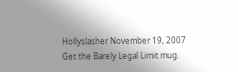Hollyslasher November 19, 2007
Get the Barely Legal Limit mug.